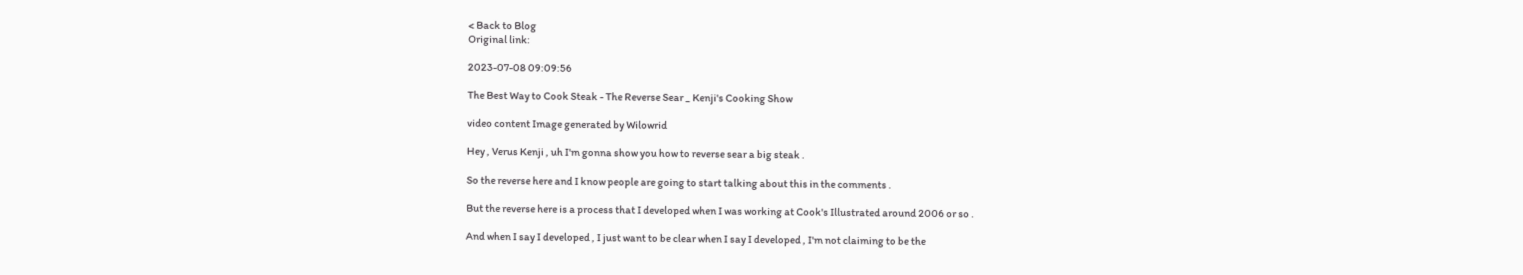< Back to Blog
Original link:

2023-07-08 09:09:56

The Best Way to Cook Steak - The Reverse Sear _ Kenji's Cooking Show

video content Image generated by Wilowrid

Hey , Verus Kenji , uh I'm gonna show you how to reverse sear a big steak .

So the reverse here and I know people are going to start talking about this in the comments .

But the reverse here is a process that I developed when I was working at Cook's Illustrated around 2006 or so .

And when I say I developed , I just want to be clear when I say I developed , I'm not claiming to be the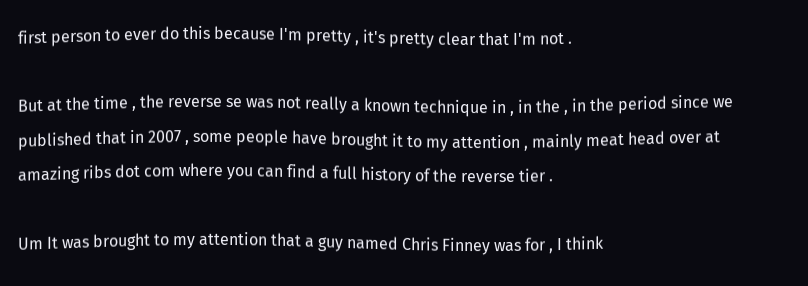first person to ever do this because I'm pretty , it's pretty clear that I'm not .

But at the time , the reverse se was not really a known technique in , in the , in the period since we published that in 2007 , some people have brought it to my attention , mainly meat head over at amazing ribs dot com where you can find a full history of the reverse tier .

Um It was brought to my attention that a guy named Chris Finney was for , I think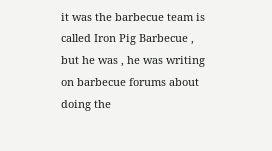it was the barbecue team is called Iron Pig Barbecue , but he was , he was writing on barbecue forums about doing the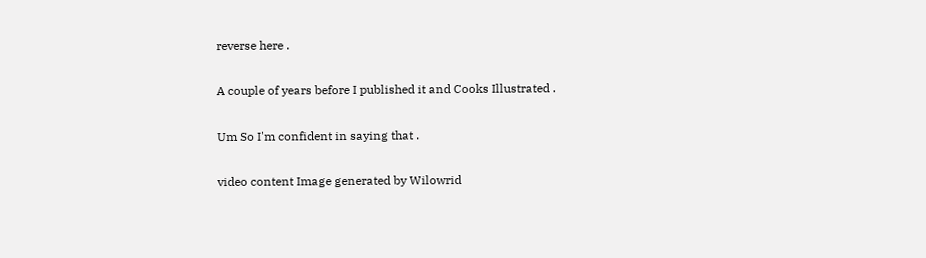reverse here .

A couple of years before I published it and Cooks Illustrated .

Um So I'm confident in saying that .

video content Image generated by Wilowrid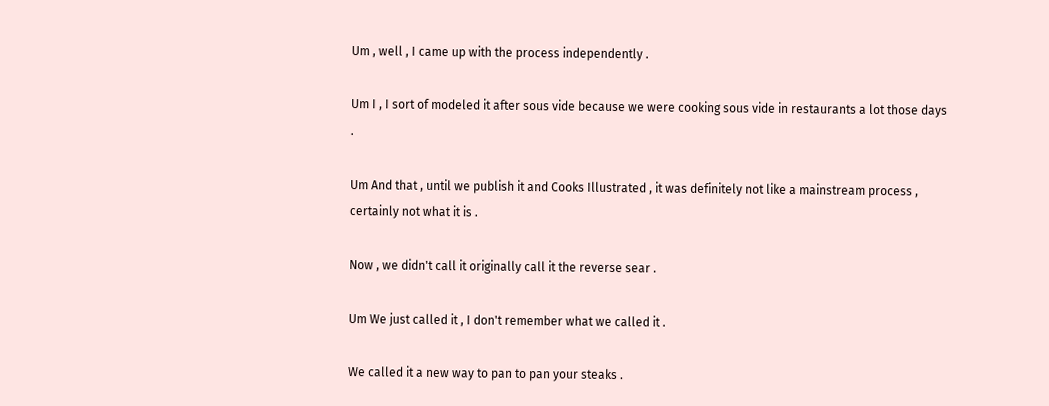Um , well , I came up with the process independently .

Um I , I sort of modeled it after sous vide because we were cooking sous vide in restaurants a lot those days .

Um And that , until we publish it and Cooks Illustrated , it was definitely not like a mainstream process , certainly not what it is .

Now , we didn't call it originally call it the reverse sear .

Um We just called it , I don't remember what we called it .

We called it a new way to pan to pan your steaks .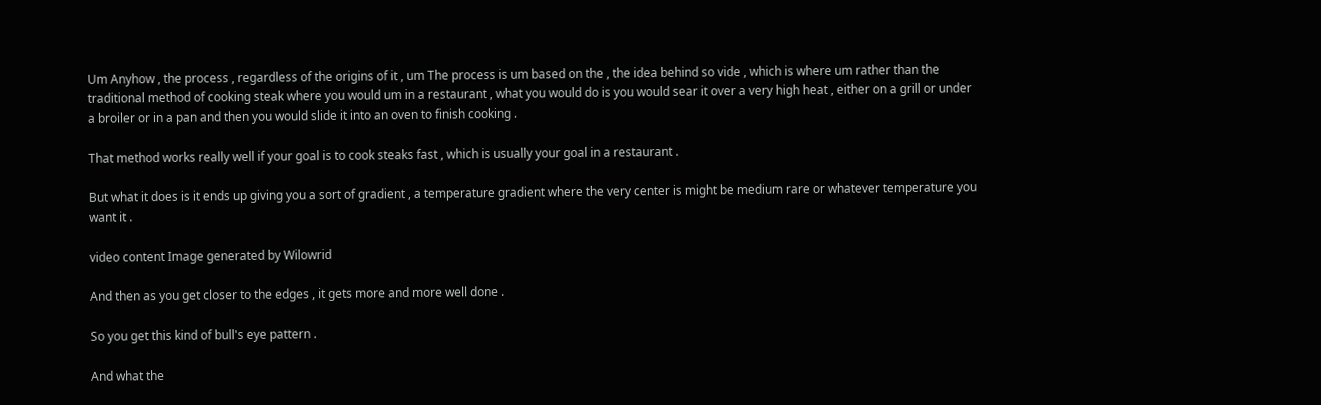Um Anyhow , the process , regardless of the origins of it , um The process is um based on the , the idea behind so vide , which is where um rather than the traditional method of cooking steak where you would um in a restaurant , what you would do is you would sear it over a very high heat , either on a grill or under a broiler or in a pan and then you would slide it into an oven to finish cooking .

That method works really well if your goal is to cook steaks fast , which is usually your goal in a restaurant .

But what it does is it ends up giving you a sort of gradient , a temperature gradient where the very center is might be medium rare or whatever temperature you want it .

video content Image generated by Wilowrid

And then as you get closer to the edges , it gets more and more well done .

So you get this kind of bull's eye pattern .

And what the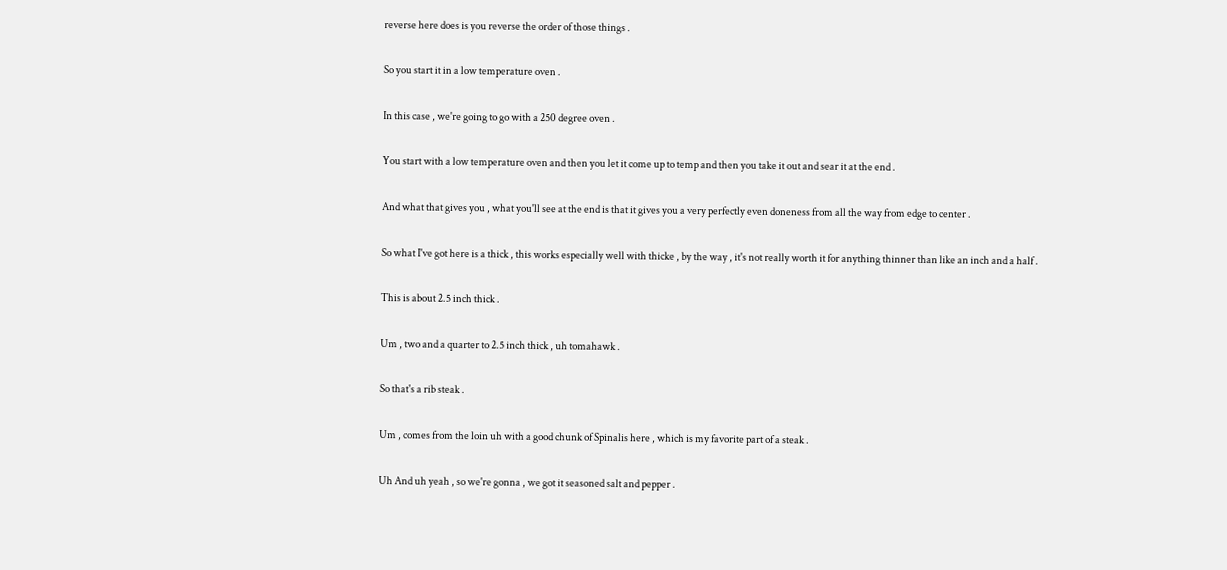reverse here does is you reverse the order of those things .

So you start it in a low temperature oven .

In this case , we're going to go with a 250 degree oven .

You start with a low temperature oven and then you let it come up to temp and then you take it out and sear it at the end .

And what that gives you , what you'll see at the end is that it gives you a very perfectly even doneness from all the way from edge to center .

So what I've got here is a thick , this works especially well with thicke , by the way , it's not really worth it for anything thinner than like an inch and a half .

This is about 2.5 inch thick .

Um , two and a quarter to 2.5 inch thick , uh tomahawk .

So that's a rib steak .

Um , comes from the loin uh with a good chunk of Spinalis here , which is my favorite part of a steak .

Uh And uh yeah , so we're gonna , we got it seasoned salt and pepper .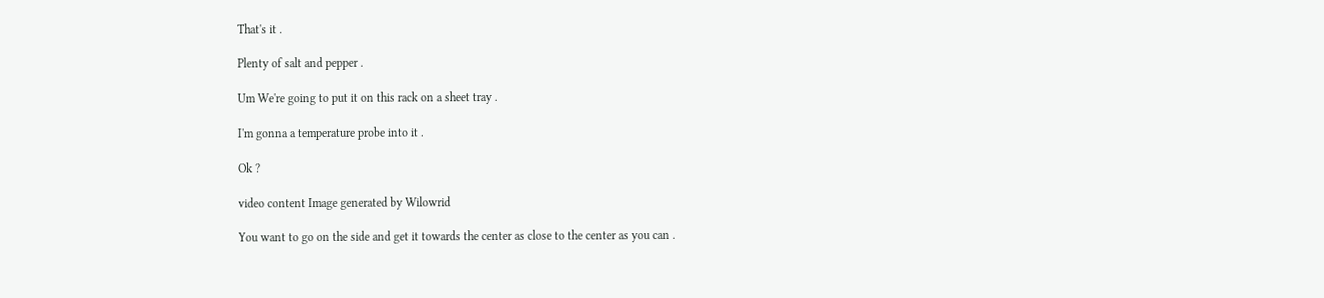That's it .

Plenty of salt and pepper .

Um We're going to put it on this rack on a sheet tray .

I'm gonna a temperature probe into it .

Ok ?

video content Image generated by Wilowrid

You want to go on the side and get it towards the center as close to the center as you can .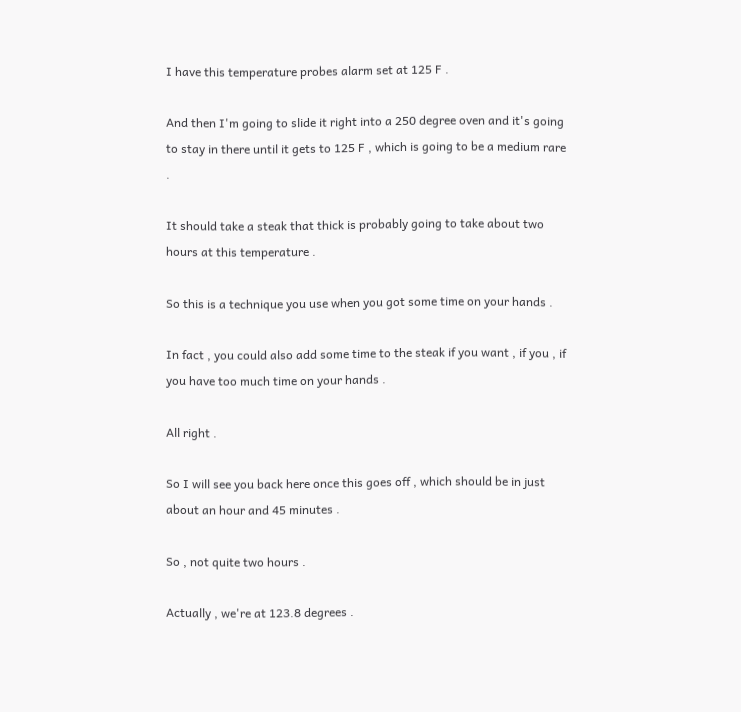I have this temperature probes alarm set at 125 F .

And then I'm going to slide it right into a 250 degree oven and it's going to stay in there until it gets to 125 F , which is going to be a medium rare .

It should take a steak that thick is probably going to take about two hours at this temperature .

So this is a technique you use when you got some time on your hands .

In fact , you could also add some time to the steak if you want , if you , if you have too much time on your hands .

All right .

So I will see you back here once this goes off , which should be in just about an hour and 45 minutes .

So , not quite two hours .

Actually , we're at 123.8 degrees .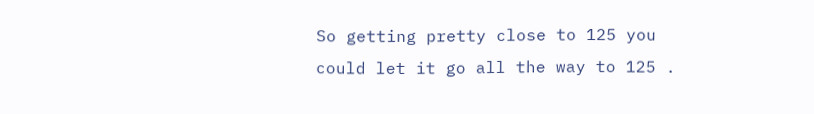So getting pretty close to 125 you could let it go all the way to 125 .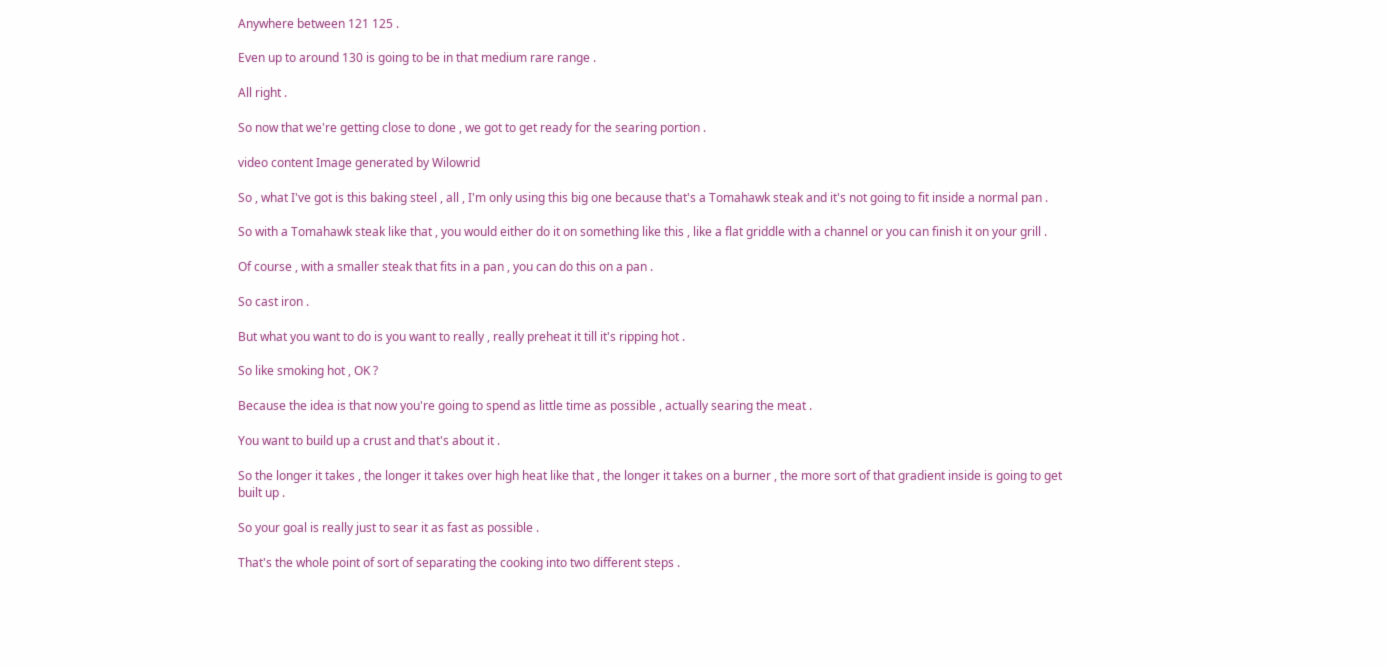Anywhere between 121 125 .

Even up to around 130 is going to be in that medium rare range .

All right .

So now that we're getting close to done , we got to get ready for the searing portion .

video content Image generated by Wilowrid

So , what I've got is this baking steel , all , I'm only using this big one because that's a Tomahawk steak and it's not going to fit inside a normal pan .

So with a Tomahawk steak like that , you would either do it on something like this , like a flat griddle with a channel or you can finish it on your grill .

Of course , with a smaller steak that fits in a pan , you can do this on a pan .

So cast iron .

But what you want to do is you want to really , really preheat it till it's ripping hot .

So like smoking hot , OK ?

Because the idea is that now you're going to spend as little time as possible , actually searing the meat .

You want to build up a crust and that's about it .

So the longer it takes , the longer it takes over high heat like that , the longer it takes on a burner , the more sort of that gradient inside is going to get built up .

So your goal is really just to sear it as fast as possible .

That's the whole point of sort of separating the cooking into two different steps .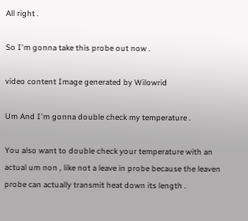All right .

So I'm gonna take this probe out now .

video content Image generated by Wilowrid

Um And I'm gonna double check my temperature .

You also want to double check your temperature with an actual um non , like not a leave in probe because the leaven probe can actually transmit heat down its length .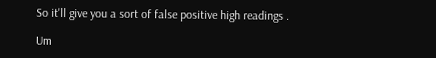So it'll give you a sort of false positive high readings .

Um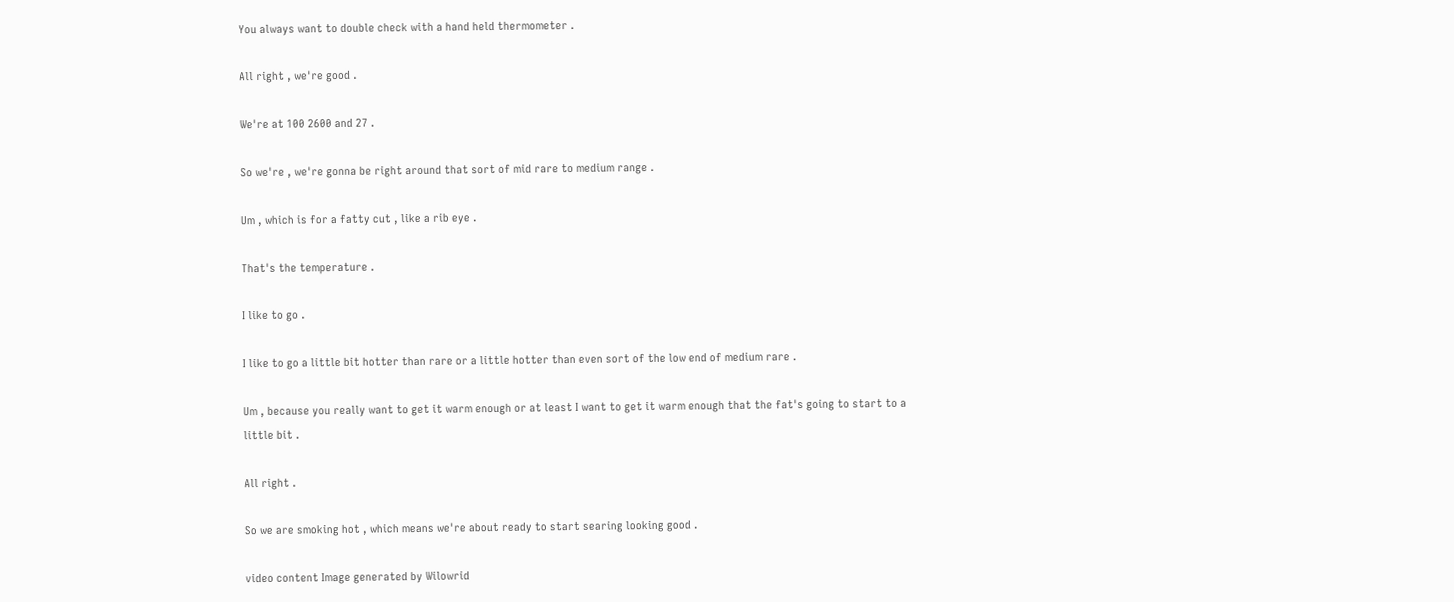You always want to double check with a hand held thermometer .

All right , we're good .

We're at 100 2600 and 27 .

So we're , we're gonna be right around that sort of mid rare to medium range .

Um , which is for a fatty cut , like a rib eye .

That's the temperature .

I like to go .

I like to go a little bit hotter than rare or a little hotter than even sort of the low end of medium rare .

Um , because you really want to get it warm enough or at least I want to get it warm enough that the fat's going to start to a little bit .

All right .

So we are smoking hot , which means we're about ready to start searing looking good .

video content Image generated by Wilowrid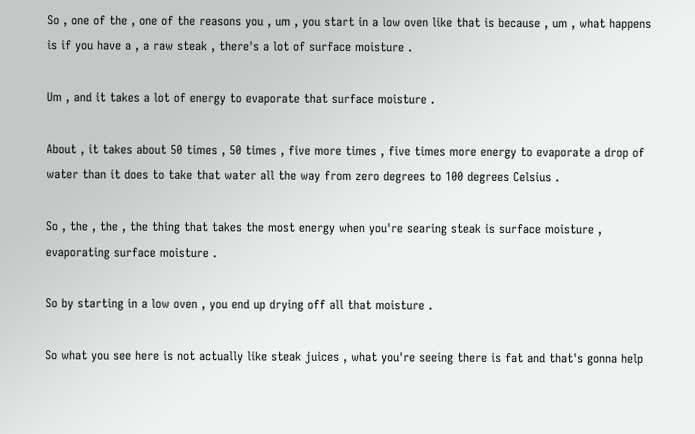So , one of the , one of the reasons you , um , you start in a low oven like that is because , um , what happens is if you have a , a raw steak , there's a lot of surface moisture .

Um , and it takes a lot of energy to evaporate that surface moisture .

About , it takes about 50 times , 50 times , five more times , five times more energy to evaporate a drop of water than it does to take that water all the way from zero degrees to 100 degrees Celsius .

So , the , the , the thing that takes the most energy when you're searing steak is surface moisture , evaporating surface moisture .

So by starting in a low oven , you end up drying off all that moisture .

So what you see here is not actually like steak juices , what you're seeing there is fat and that's gonna help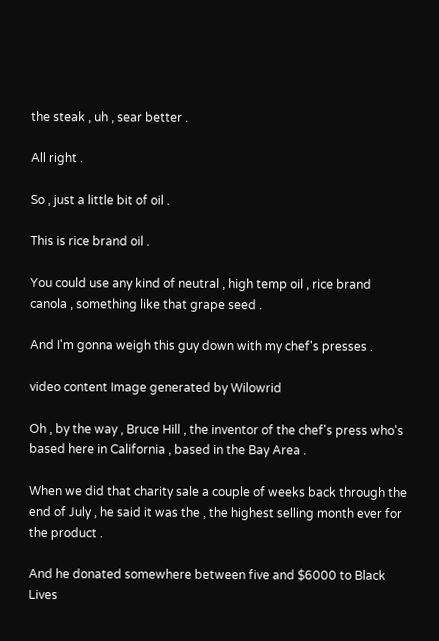the steak , uh , sear better .

All right .

So , just a little bit of oil .

This is rice brand oil .

You could use any kind of neutral , high temp oil , rice brand canola , something like that grape seed .

And I'm gonna weigh this guy down with my chef's presses .

video content Image generated by Wilowrid

Oh , by the way , Bruce Hill , the inventor of the chef's press who's based here in California , based in the Bay Area .

When we did that charity sale a couple of weeks back through the end of July , he said it was the , the highest selling month ever for the product .

And he donated somewhere between five and $6000 to Black Lives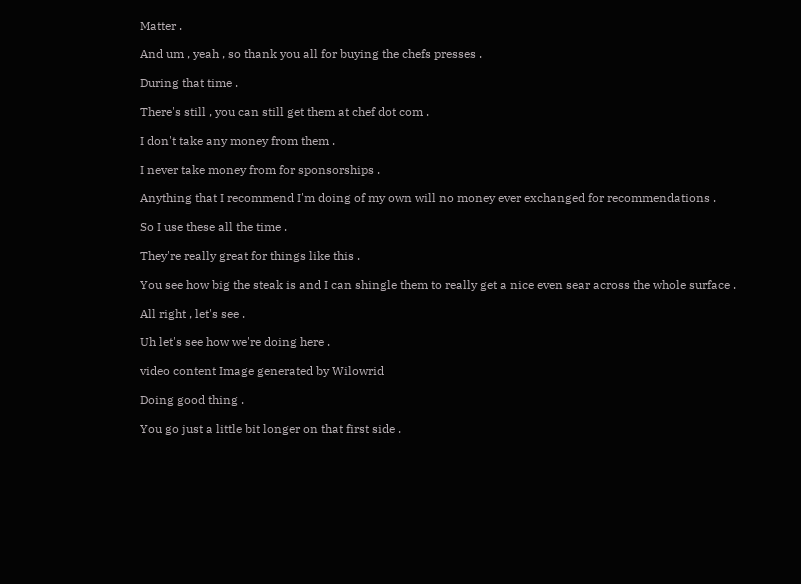Matter .

And um , yeah , so thank you all for buying the chefs presses .

During that time .

There's still , you can still get them at chef dot com .

I don't take any money from them .

I never take money from for sponsorships .

Anything that I recommend I'm doing of my own will no money ever exchanged for recommendations .

So I use these all the time .

They're really great for things like this .

You see how big the steak is and I can shingle them to really get a nice even sear across the whole surface .

All right , let's see .

Uh let's see how we're doing here .

video content Image generated by Wilowrid

Doing good thing .

You go just a little bit longer on that first side .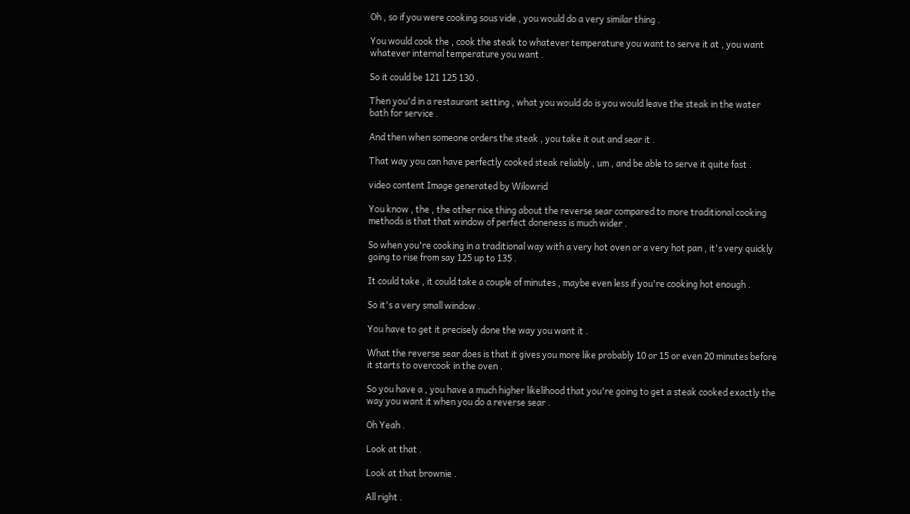Oh , so if you were cooking sous vide , you would do a very similar thing .

You would cook the , cook the steak to whatever temperature you want to serve it at , you want whatever internal temperature you want .

So it could be 121 125 130 .

Then you'd in a restaurant setting , what you would do is you would leave the steak in the water bath for service .

And then when someone orders the steak , you take it out and sear it .

That way you can have perfectly cooked steak reliably , um , and be able to serve it quite fast .

video content Image generated by Wilowrid

You know , the , the other nice thing about the reverse sear compared to more traditional cooking methods is that that window of perfect doneness is much wider .

So when you're cooking in a traditional way with a very hot oven or a very hot pan , it's very quickly going to rise from say 125 up to 135 .

It could take , it could take a couple of minutes , maybe even less if you're cooking hot enough .

So it's a very small window .

You have to get it precisely done the way you want it .

What the reverse sear does is that it gives you more like probably 10 or 15 or even 20 minutes before it starts to overcook in the oven .

So you have a , you have a much higher likelihood that you're going to get a steak cooked exactly the way you want it when you do a reverse sear .

Oh Yeah .

Look at that .

Look at that brownie .

All right .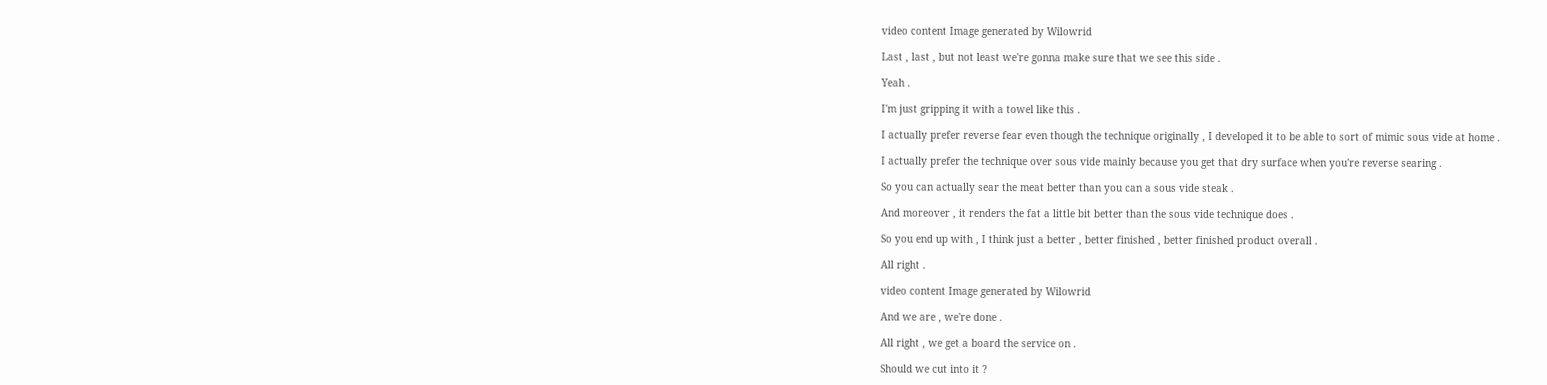video content Image generated by Wilowrid

Last , last , but not least we're gonna make sure that we see this side .

Yeah .

I'm just gripping it with a towel like this .

I actually prefer reverse fear even though the technique originally , I developed it to be able to sort of mimic sous vide at home .

I actually prefer the technique over sous vide mainly because you get that dry surface when you're reverse searing .

So you can actually sear the meat better than you can a sous vide steak .

And moreover , it renders the fat a little bit better than the sous vide technique does .

So you end up with , I think just a better , better finished , better finished product overall .

All right .

video content Image generated by Wilowrid

And we are , we're done .

All right , we get a board the service on .

Should we cut into it ?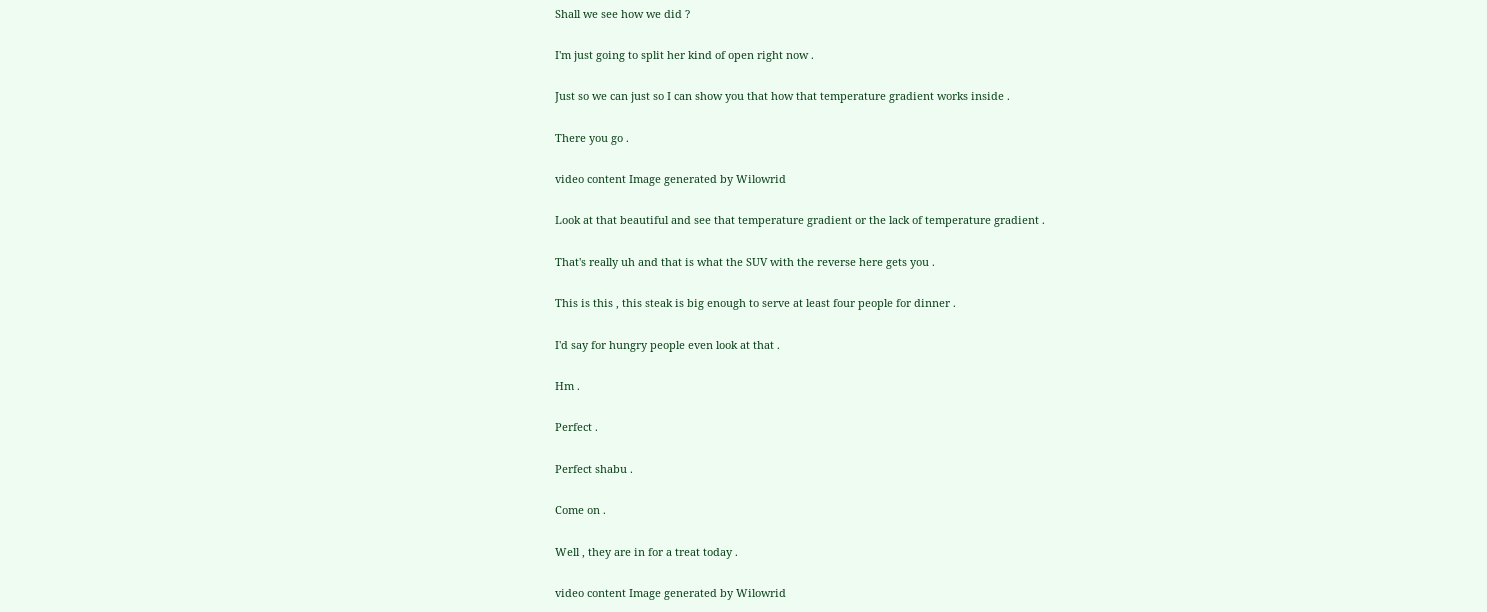Shall we see how we did ?

I'm just going to split her kind of open right now .

Just so we can just so I can show you that how that temperature gradient works inside .

There you go .

video content Image generated by Wilowrid

Look at that beautiful and see that temperature gradient or the lack of temperature gradient .

That's really uh and that is what the SUV with the reverse here gets you .

This is this , this steak is big enough to serve at least four people for dinner .

I'd say for hungry people even look at that .

Hm .

Perfect .

Perfect shabu .

Come on .

Well , they are in for a treat today .

video content Image generated by Wilowrid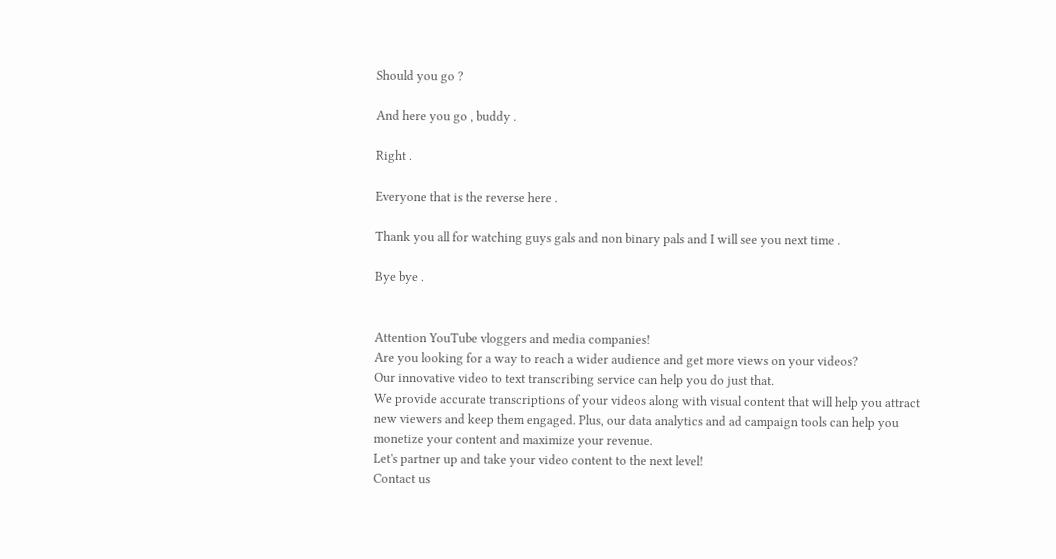Should you go ?

And here you go , buddy .

Right .

Everyone that is the reverse here .

Thank you all for watching guys gals and non binary pals and I will see you next time .

Bye bye .


Attention YouTube vloggers and media companies!
Are you looking for a way to reach a wider audience and get more views on your videos?
Our innovative video to text transcribing service can help you do just that.
We provide accurate transcriptions of your videos along with visual content that will help you attract new viewers and keep them engaged. Plus, our data analytics and ad campaign tools can help you monetize your content and maximize your revenue.
Let's partner up and take your video content to the next level!
Contact us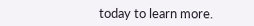today to learn more.